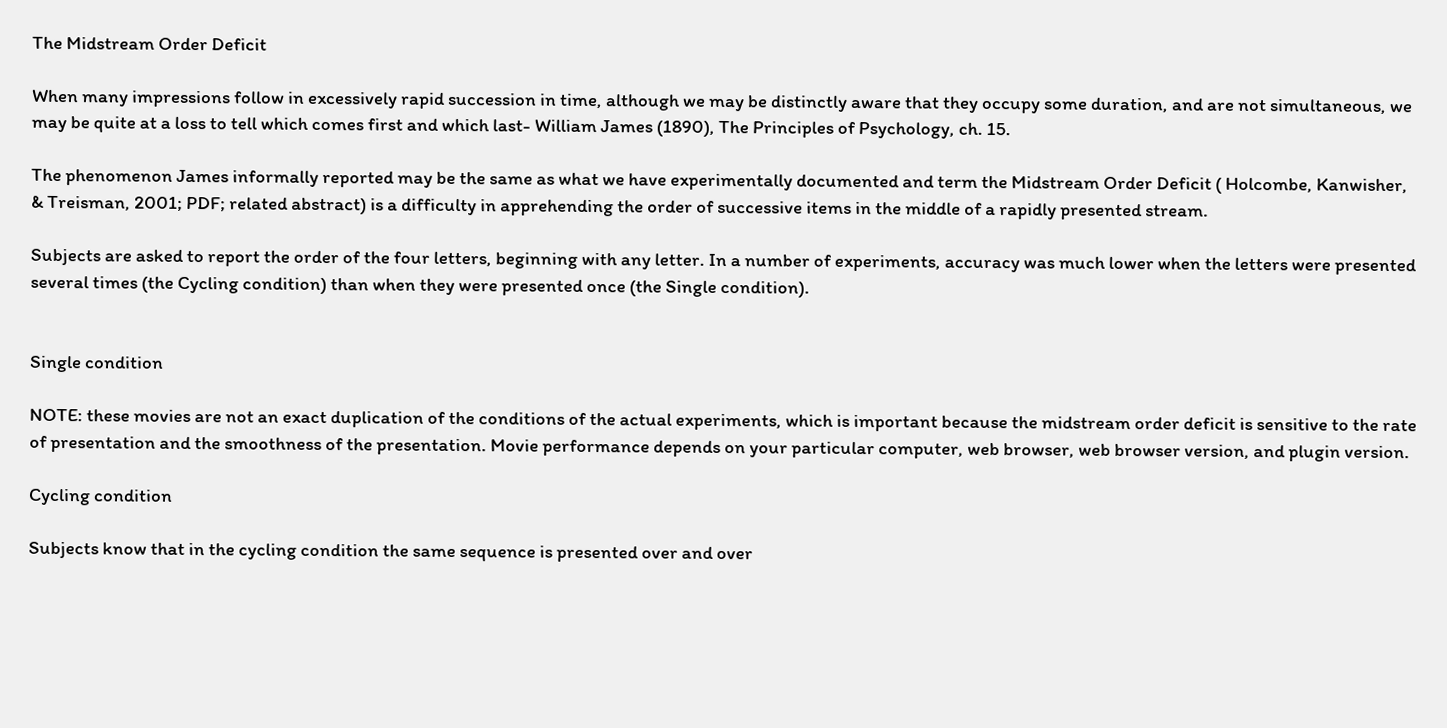The Midstream Order Deficit

When many impressions follow in excessively rapid succession in time, although we may be distinctly aware that they occupy some duration, and are not simultaneous, we may be quite at a loss to tell which comes first and which last- William James (1890), The Principles of Psychology, ch. 15.

The phenomenon James informally reported may be the same as what we have experimentally documented and term the Midstream Order Deficit ( Holcombe, Kanwisher, & Treisman, 2001; PDF; related abstract) is a difficulty in apprehending the order of successive items in the middle of a rapidly presented stream.

Subjects are asked to report the order of the four letters, beginning with any letter. In a number of experiments, accuracy was much lower when the letters were presented several times (the Cycling condition) than when they were presented once (the Single condition).


Single condition

NOTE: these movies are not an exact duplication of the conditions of the actual experiments, which is important because the midstream order deficit is sensitive to the rate of presentation and the smoothness of the presentation. Movie performance depends on your particular computer, web browser, web browser version, and plugin version.

Cycling condition

Subjects know that in the cycling condition the same sequence is presented over and over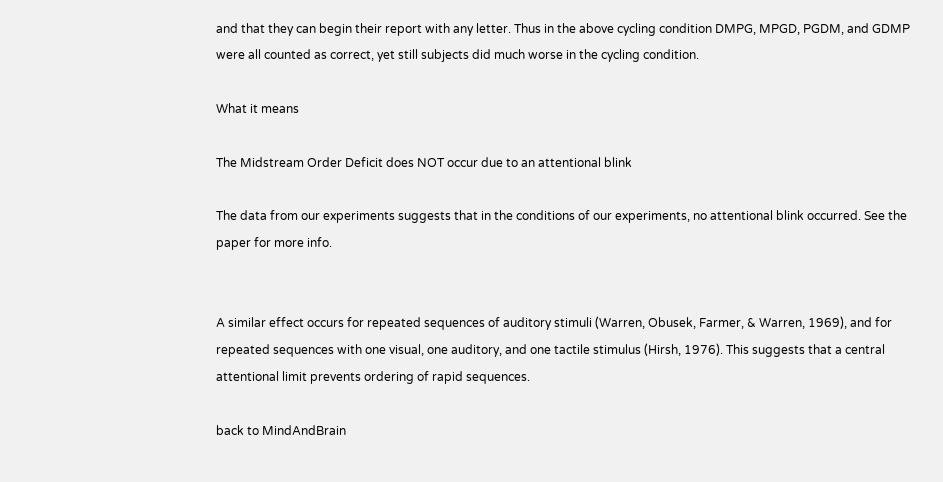and that they can begin their report with any letter. Thus in the above cycling condition DMPG, MPGD, PGDM, and GDMP were all counted as correct, yet still subjects did much worse in the cycling condition.

What it means

The Midstream Order Deficit does NOT occur due to an attentional blink

The data from our experiments suggests that in the conditions of our experiments, no attentional blink occurred. See the paper for more info.


A similar effect occurs for repeated sequences of auditory stimuli (Warren, Obusek, Farmer, & Warren, 1969), and for repeated sequences with one visual, one auditory, and one tactile stimulus (Hirsh, 1976). This suggests that a central attentional limit prevents ordering of rapid sequences.

back to MindAndBrain